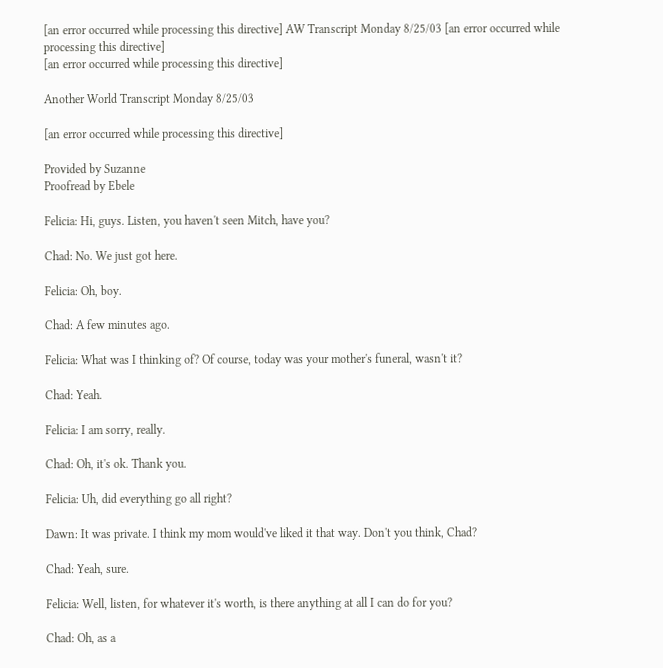[an error occurred while processing this directive] AW Transcript Monday 8/25/03 [an error occurred while processing this directive]
[an error occurred while processing this directive]

Another World Transcript Monday 8/25/03

[an error occurred while processing this directive]

Provided by Suzanne
Proofread by Ebele

Felicia: Hi, guys. Listen, you haven't seen Mitch, have you?

Chad: No. We just got here.

Felicia: Oh, boy.

Chad: A few minutes ago.

Felicia: What was I thinking of? Of course, today was your mother's funeral, wasn't it?

Chad: Yeah.

Felicia: I am sorry, really.

Chad: Oh, it's ok. Thank you.

Felicia: Uh, did everything go all right?

Dawn: It was private. I think my mom would've liked it that way. Don't you think, Chad?

Chad: Yeah, sure.

Felicia: Well, listen, for whatever it's worth, is there anything at all I can do for you?

Chad: Oh, as a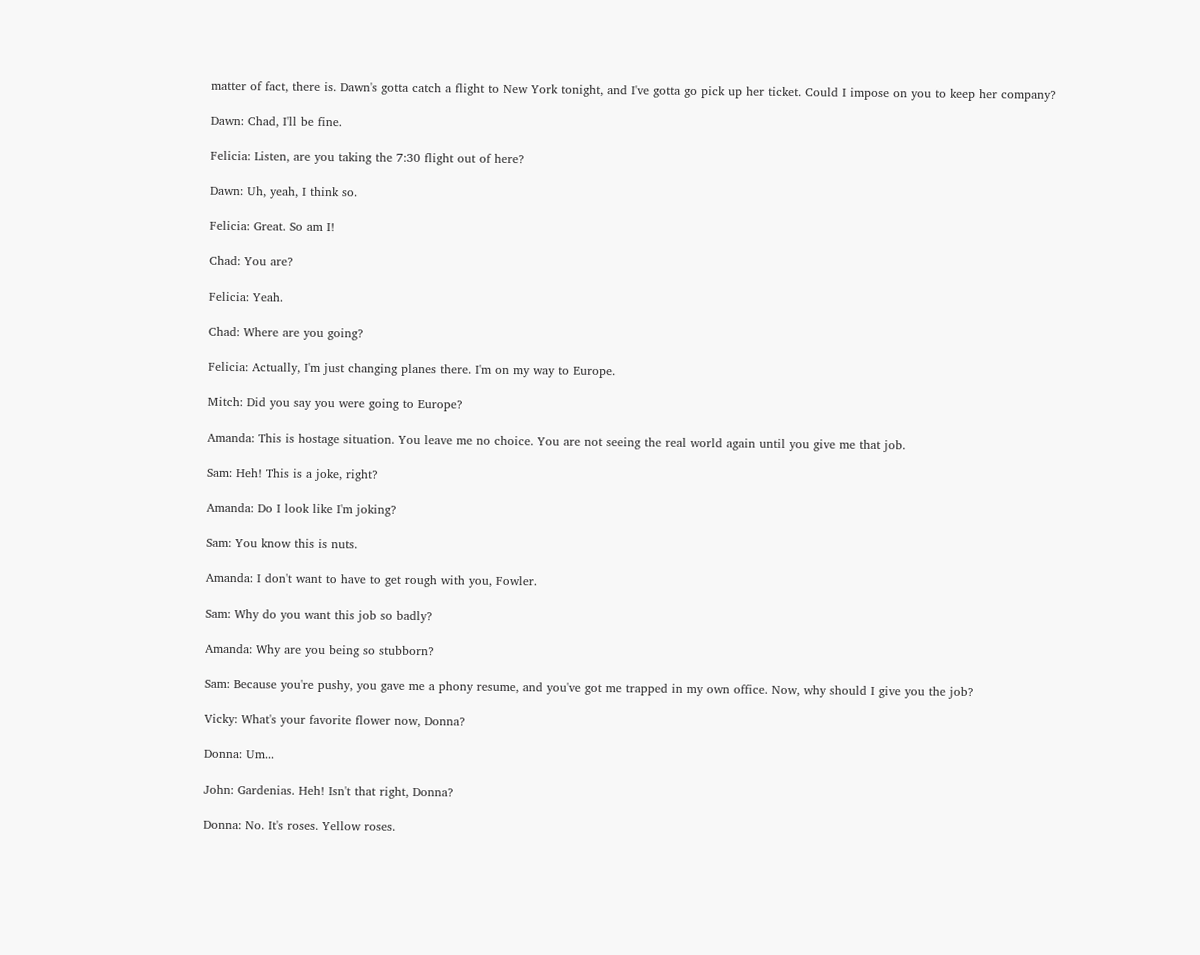matter of fact, there is. Dawn's gotta catch a flight to New York tonight, and I've gotta go pick up her ticket. Could I impose on you to keep her company?

Dawn: Chad, I'll be fine.

Felicia: Listen, are you taking the 7:30 flight out of here?

Dawn: Uh, yeah, I think so.

Felicia: Great. So am I!

Chad: You are?

Felicia: Yeah.

Chad: Where are you going?

Felicia: Actually, I'm just changing planes there. I'm on my way to Europe.

Mitch: Did you say you were going to Europe?

Amanda: This is hostage situation. You leave me no choice. You are not seeing the real world again until you give me that job.

Sam: Heh! This is a joke, right?

Amanda: Do I look like I'm joking?

Sam: You know this is nuts.

Amanda: I don't want to have to get rough with you, Fowler.

Sam: Why do you want this job so badly?

Amanda: Why are you being so stubborn?

Sam: Because you're pushy, you gave me a phony resume, and you've got me trapped in my own office. Now, why should I give you the job?

Vicky: What's your favorite flower now, Donna?

Donna: Um...

John: Gardenias. Heh! Isn't that right, Donna?

Donna: No. It's roses. Yellow roses.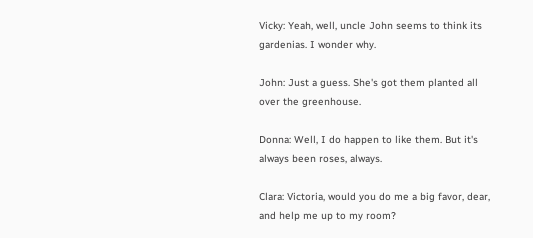Vicky: Yeah, well, uncle John seems to think its gardenias. I wonder why.

John: Just a guess. She's got them planted all over the greenhouse.

Donna: Well, I do happen to like them. But it's always been roses, always.

Clara: Victoria, would you do me a big favor, dear, and help me up to my room?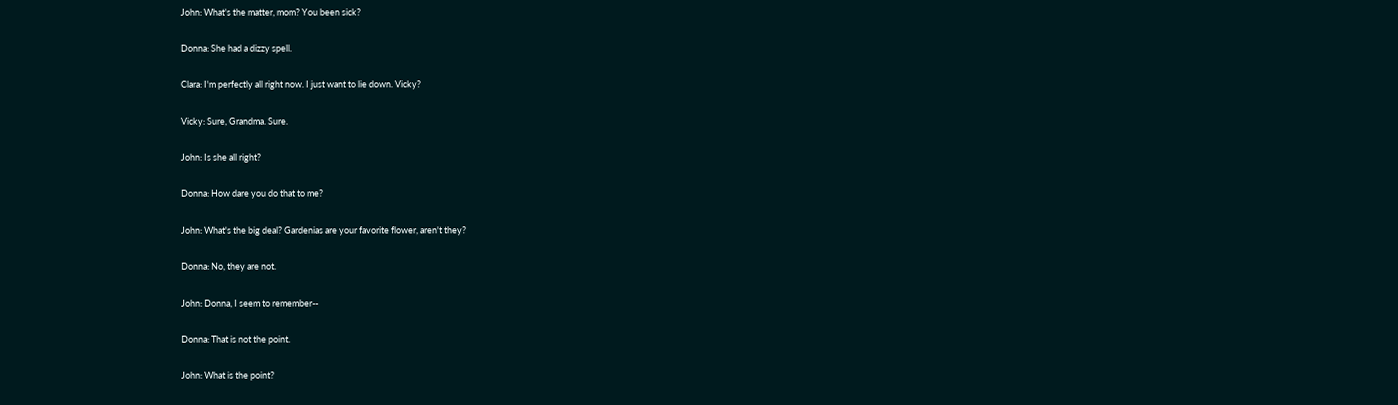John: What's the matter, mom? You been sick?

Donna: She had a dizzy spell.

Clara: I'm perfectly all right now. I just want to lie down. Vicky?

Vicky: Sure, Grandma. Sure.

John: Is she all right?

Donna: How dare you do that to me?

John: What's the big deal? Gardenias are your favorite flower, aren't they?

Donna: No, they are not.

John: Donna, I seem to remember--

Donna: That is not the point.

John: What is the point?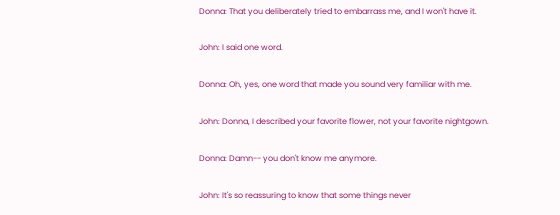Donna: That you deliberately tried to embarrass me, and I won't have it.

John: I said one word.

Donna: Oh, yes, one word that made you sound very familiar with me.

John: Donna, I described your favorite flower, not your favorite nightgown.

Donna: Damn-- you don't know me anymore.

John: It's so reassuring to know that some things never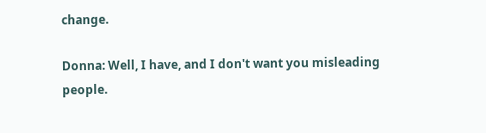change.

Donna: Well, I have, and I don't want you misleading people.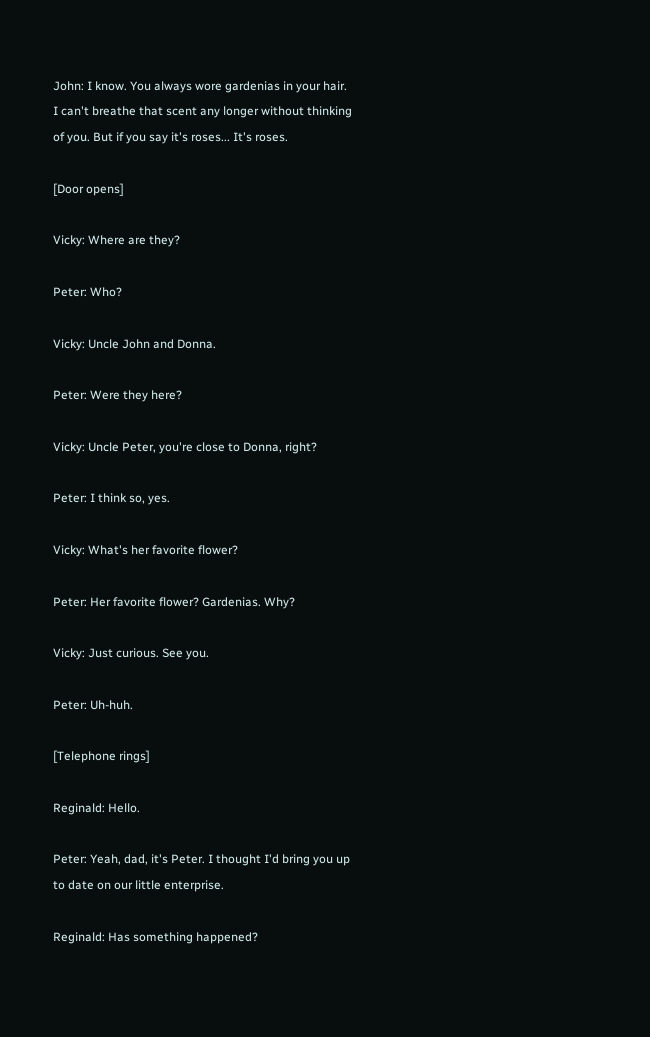John: I know. You always wore gardenias in your hair. I can't breathe that scent any longer without thinking of you. But if you say it's roses... It's roses.

[Door opens]

Vicky: Where are they?

Peter: Who?

Vicky: Uncle John and Donna.

Peter: Were they here?

Vicky: Uncle Peter, you're close to Donna, right?

Peter: I think so, yes.

Vicky: What's her favorite flower?

Peter: Her favorite flower? Gardenias. Why?

Vicky: Just curious. See you.

Peter: Uh-huh.

[Telephone rings]

Reginald: Hello.

Peter: Yeah, dad, it's Peter. I thought I'd bring you up to date on our little enterprise.

Reginald: Has something happened?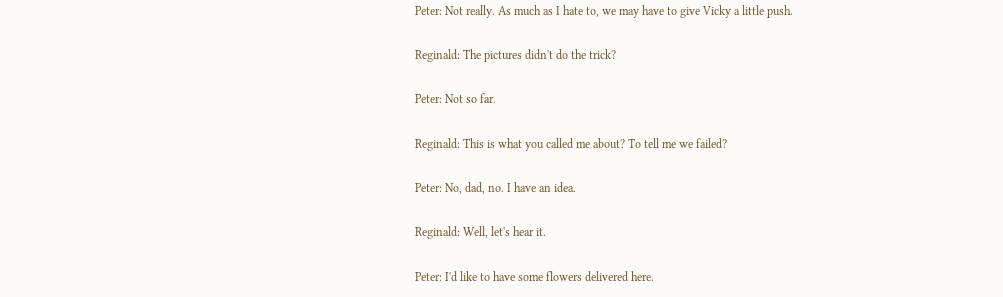Peter: Not really. As much as I hate to, we may have to give Vicky a little push.

Reginald: The pictures didn't do the trick?

Peter: Not so far.

Reginald: This is what you called me about? To tell me we failed?

Peter: No, dad, no. I have an idea.

Reginald: Well, let's hear it.

Peter: I'd like to have some flowers delivered here.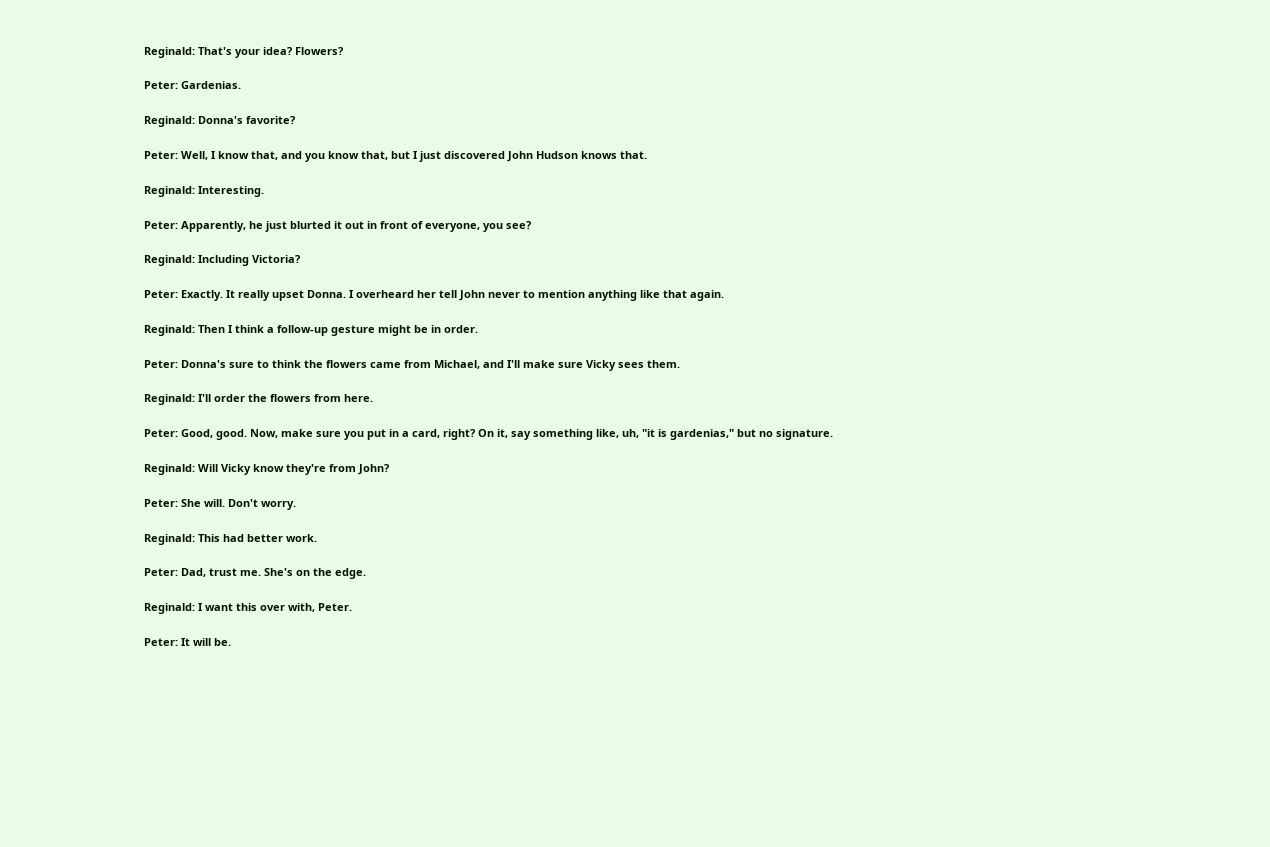Reginald: That's your idea? Flowers?

Peter: Gardenias.

Reginald: Donna's favorite?

Peter: Well, I know that, and you know that, but I just discovered John Hudson knows that.

Reginald: Interesting.

Peter: Apparently, he just blurted it out in front of everyone, you see?

Reginald: Including Victoria?

Peter: Exactly. It really upset Donna. I overheard her tell John never to mention anything like that again.

Reginald: Then I think a follow-up gesture might be in order.

Peter: Donna's sure to think the flowers came from Michael, and I'll make sure Vicky sees them.

Reginald: I'll order the flowers from here.

Peter: Good, good. Now, make sure you put in a card, right? On it, say something like, uh, "it is gardenias," but no signature.

Reginald: Will Vicky know they're from John?

Peter: She will. Don't worry.

Reginald: This had better work.

Peter: Dad, trust me. She's on the edge.

Reginald: I want this over with, Peter.

Peter: It will be.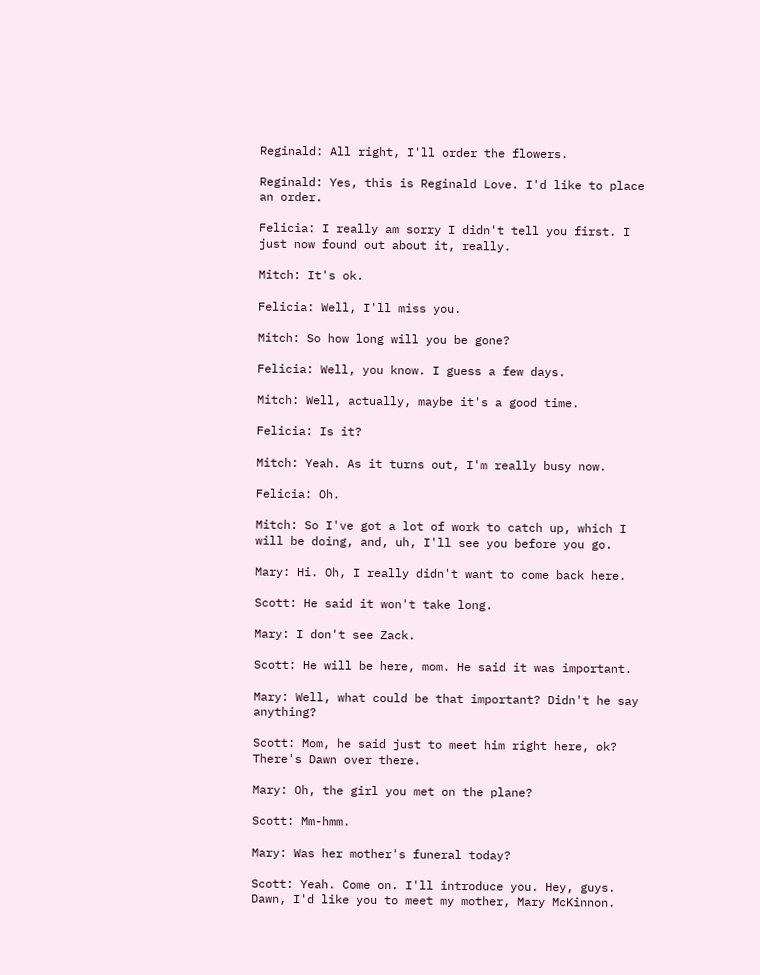Reginald: All right, I'll order the flowers.

Reginald: Yes, this is Reginald Love. I'd like to place an order.

Felicia: I really am sorry I didn't tell you first. I just now found out about it, really.

Mitch: It's ok.

Felicia: Well, I'll miss you.

Mitch: So how long will you be gone?

Felicia: Well, you know. I guess a few days.

Mitch: Well, actually, maybe it's a good time.

Felicia: Is it?

Mitch: Yeah. As it turns out, I'm really busy now.

Felicia: Oh.

Mitch: So I've got a lot of work to catch up, which I will be doing, and, uh, I'll see you before you go.

Mary: Hi. Oh, I really didn't want to come back here.

Scott: He said it won't take long.

Mary: I don't see Zack.

Scott: He will be here, mom. He said it was important.

Mary: Well, what could be that important? Didn't he say anything?

Scott: Mom, he said just to meet him right here, ok? There's Dawn over there.

Mary: Oh, the girl you met on the plane?

Scott: Mm-hmm.

Mary: Was her mother's funeral today?

Scott: Yeah. Come on. I'll introduce you. Hey, guys. Dawn, I'd like you to meet my mother, Mary McKinnon.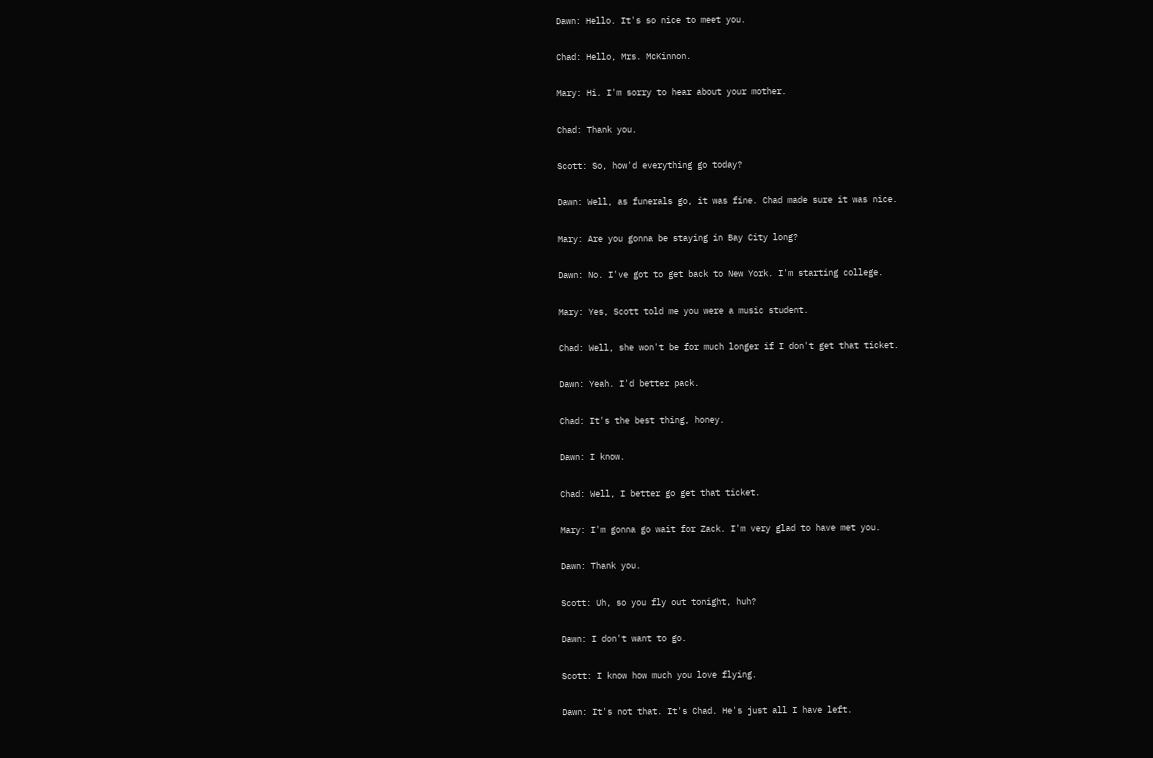Dawn: Hello. It's so nice to meet you.

Chad: Hello, Mrs. McKinnon.

Mary: Hi. I'm sorry to hear about your mother.

Chad: Thank you.

Scott: So, how'd everything go today?

Dawn: Well, as funerals go, it was fine. Chad made sure it was nice.

Mary: Are you gonna be staying in Bay City long?

Dawn: No. I've got to get back to New York. I'm starting college.

Mary: Yes, Scott told me you were a music student.

Chad: Well, she won't be for much longer if I don't get that ticket.

Dawn: Yeah. I'd better pack.

Chad: It's the best thing, honey.

Dawn: I know.

Chad: Well, I better go get that ticket.

Mary: I'm gonna go wait for Zack. I'm very glad to have met you.

Dawn: Thank you.

Scott: Uh, so you fly out tonight, huh?

Dawn: I don't want to go.

Scott: I know how much you love flying.

Dawn: It's not that. It's Chad. He's just all I have left.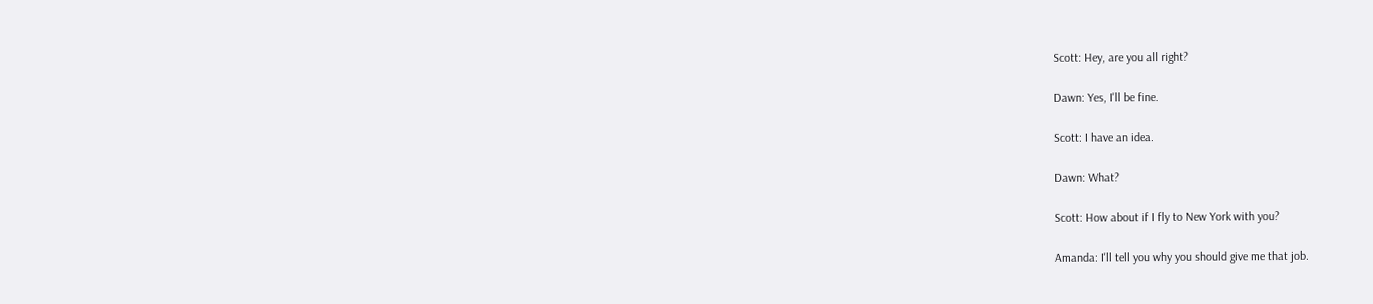Scott: Hey, are you all right?

Dawn: Yes, I'll be fine.

Scott: I have an idea.

Dawn: What?

Scott: How about if I fly to New York with you?

Amanda: I'll tell you why you should give me that job.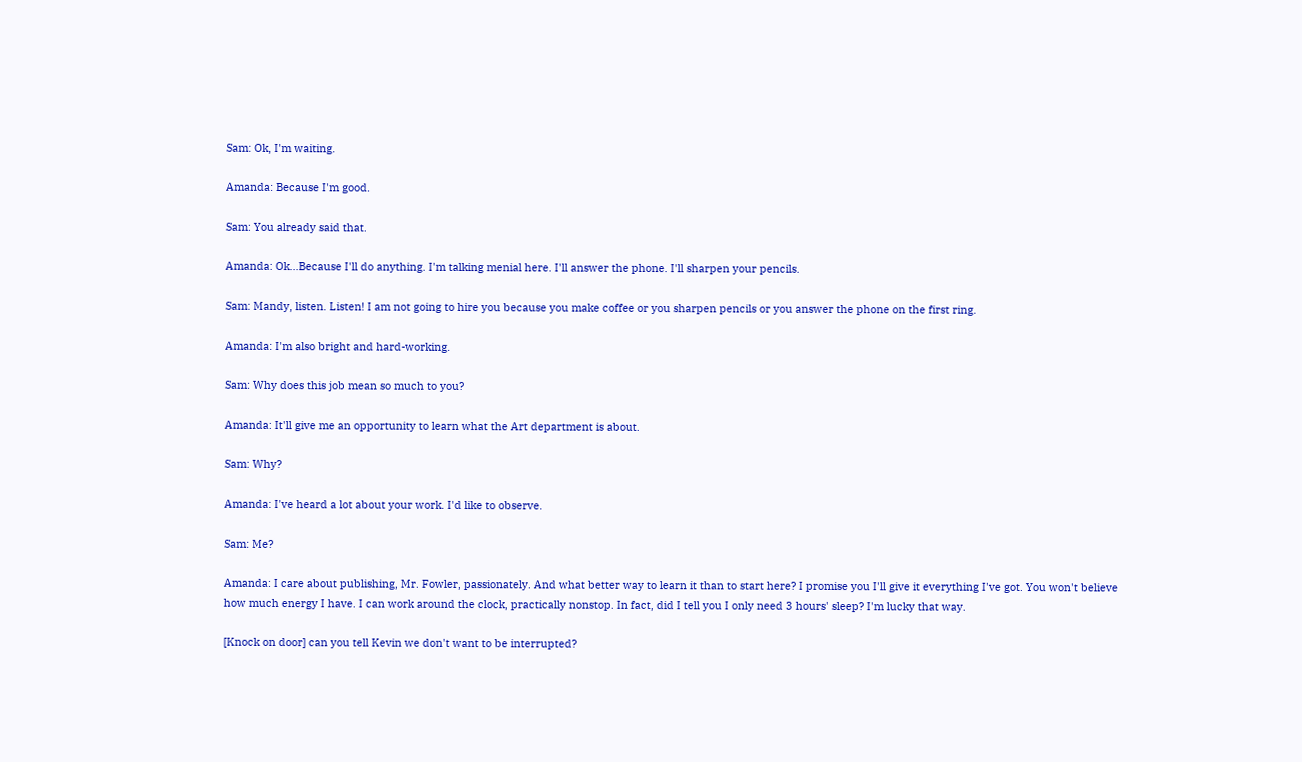Sam: Ok, I'm waiting.

Amanda: Because I'm good.

Sam: You already said that.

Amanda: Ok...Because I'll do anything. I'm talking menial here. I'll answer the phone. I'll sharpen your pencils.

Sam: Mandy, listen. Listen! I am not going to hire you because you make coffee or you sharpen pencils or you answer the phone on the first ring.

Amanda: I'm also bright and hard-working.

Sam: Why does this job mean so much to you?

Amanda: It'll give me an opportunity to learn what the Art department is about.

Sam: Why?

Amanda: I've heard a lot about your work. I'd like to observe.

Sam: Me?

Amanda: I care about publishing, Mr. Fowler, passionately. And what better way to learn it than to start here? I promise you I'll give it everything I've got. You won't believe how much energy I have. I can work around the clock, practically nonstop. In fact, did I tell you I only need 3 hours' sleep? I'm lucky that way.

[Knock on door] can you tell Kevin we don't want to be interrupted?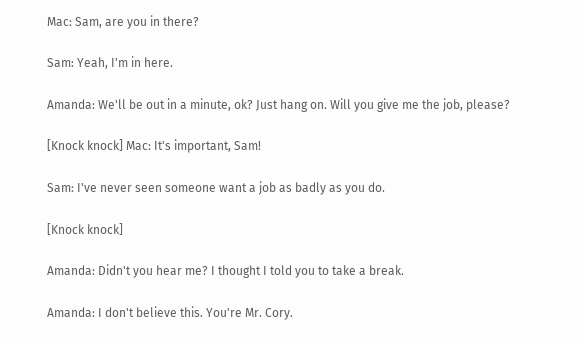Mac: Sam, are you in there?

Sam: Yeah, I'm in here.

Amanda: We'll be out in a minute, ok? Just hang on. Will you give me the job, please?

[Knock knock] Mac: It's important, Sam!

Sam: I've never seen someone want a job as badly as you do.

[Knock knock]

Amanda: Didn't you hear me? I thought I told you to take a break.

Amanda: I don't believe this. You're Mr. Cory.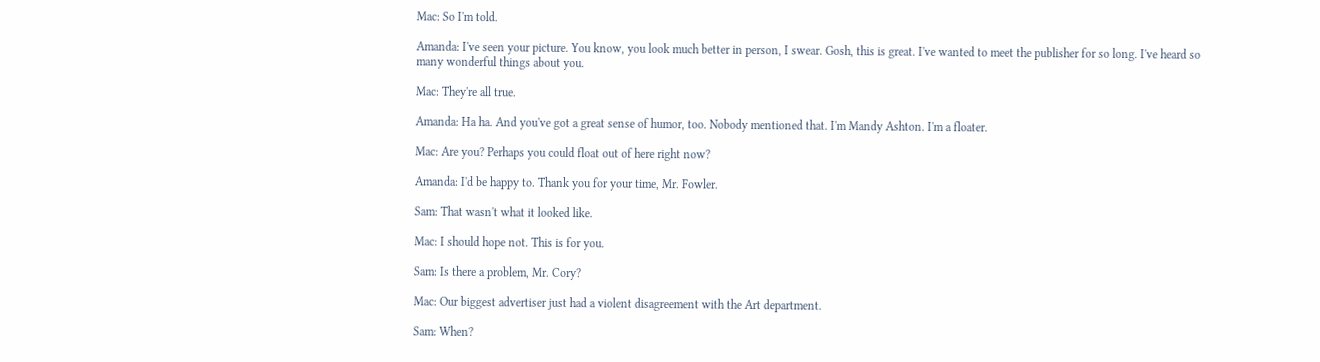Mac: So I'm told.

Amanda: I've seen your picture. You know, you look much better in person, I swear. Gosh, this is great. I've wanted to meet the publisher for so long. I've heard so many wonderful things about you.

Mac: They're all true.

Amanda: Ha ha. And you've got a great sense of humor, too. Nobody mentioned that. I'm Mandy Ashton. I'm a floater.

Mac: Are you? Perhaps you could float out of here right now?

Amanda: I'd be happy to. Thank you for your time, Mr. Fowler.

Sam: That wasn't what it looked like.

Mac: I should hope not. This is for you.

Sam: Is there a problem, Mr. Cory?

Mac: Our biggest advertiser just had a violent disagreement with the Art department.

Sam: When?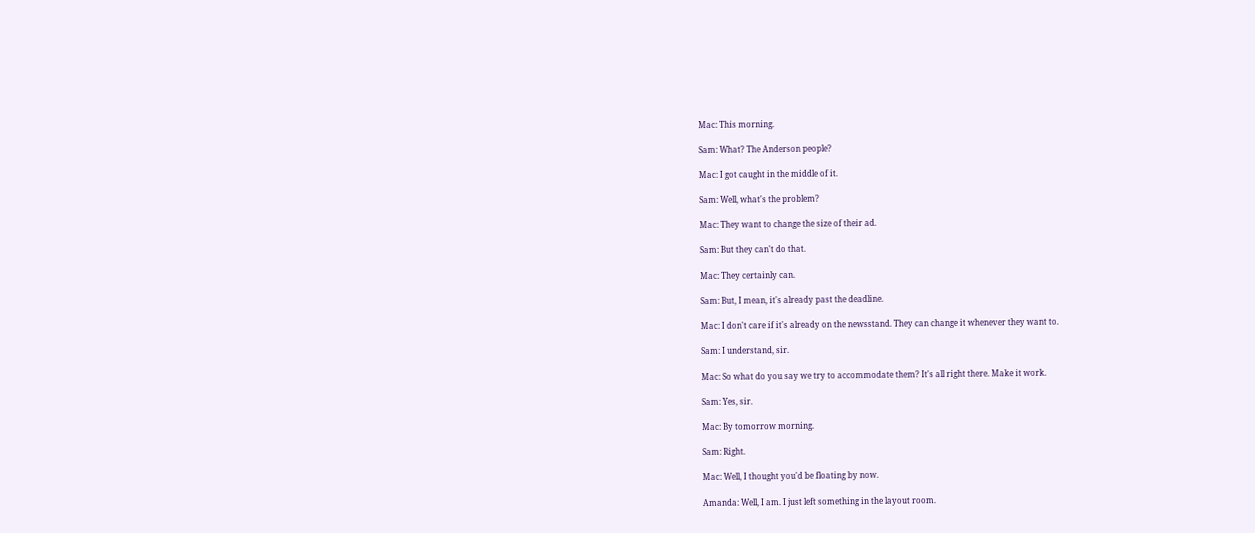Mac: This morning.

Sam: What? The Anderson people?

Mac: I got caught in the middle of it.

Sam: Well, what's the problem?

Mac: They want to change the size of their ad.

Sam: But they can't do that.

Mac: They certainly can.

Sam: But, I mean, it's already past the deadline.

Mac: I don't care if it's already on the newsstand. They can change it whenever they want to.

Sam: I understand, sir.

Mac: So what do you say we try to accommodate them? It's all right there. Make it work.

Sam: Yes, sir.

Mac: By tomorrow morning.

Sam: Right.

Mac: Well, I thought you'd be floating by now.

Amanda: Well, I am. I just left something in the layout room.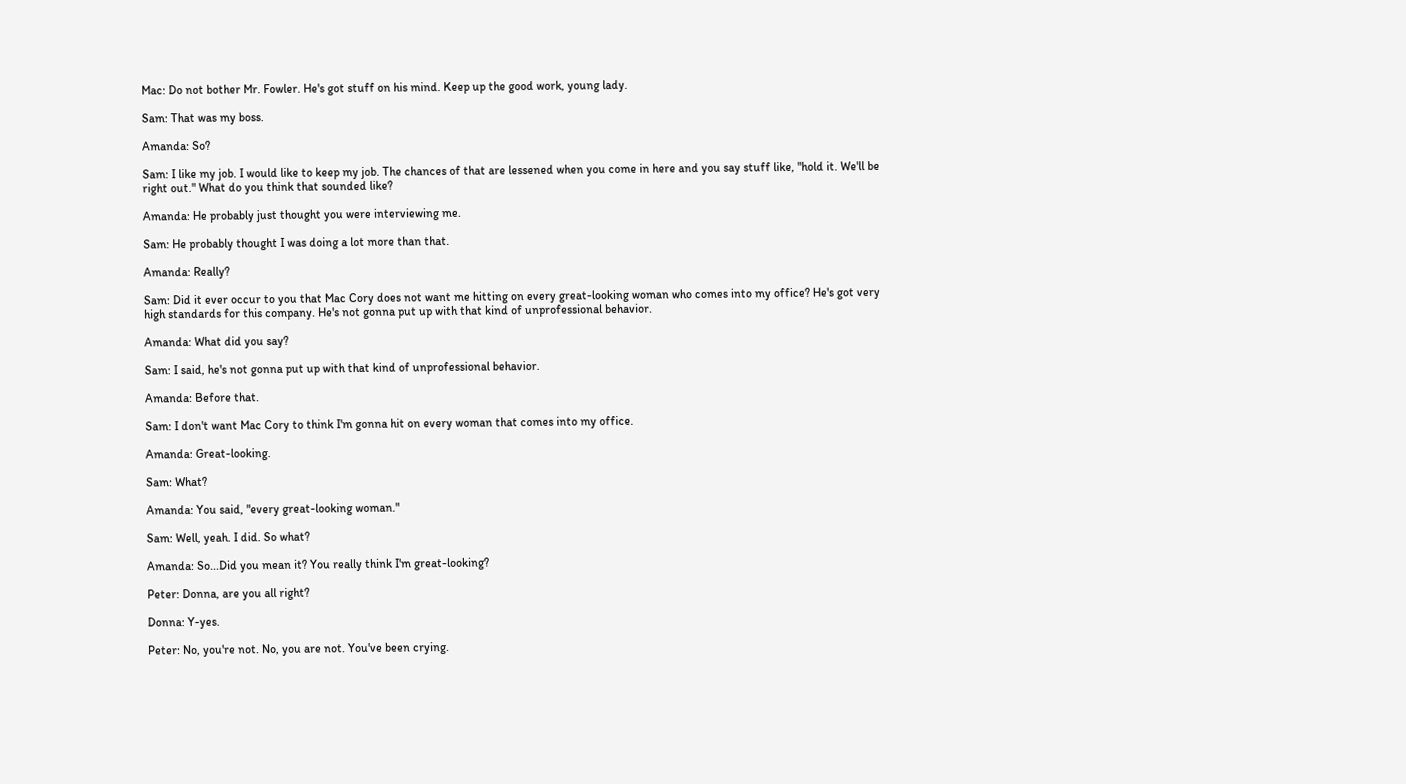Mac: Do not bother Mr. Fowler. He's got stuff on his mind. Keep up the good work, young lady.

Sam: That was my boss.

Amanda: So?

Sam: I like my job. I would like to keep my job. The chances of that are lessened when you come in here and you say stuff like, "hold it. We'll be right out." What do you think that sounded like?

Amanda: He probably just thought you were interviewing me.

Sam: He probably thought I was doing a lot more than that.

Amanda: Really?

Sam: Did it ever occur to you that Mac Cory does not want me hitting on every great-looking woman who comes into my office? He's got very high standards for this company. He's not gonna put up with that kind of unprofessional behavior.

Amanda: What did you say?

Sam: I said, he's not gonna put up with that kind of unprofessional behavior.

Amanda: Before that.

Sam: I don't want Mac Cory to think I'm gonna hit on every woman that comes into my office.

Amanda: Great-looking.

Sam: What?

Amanda: You said, "every great-looking woman."

Sam: Well, yeah. I did. So what?

Amanda: So...Did you mean it? You really think I'm great-looking?

Peter: Donna, are you all right?

Donna: Y-yes.

Peter: No, you're not. No, you are not. You've been crying.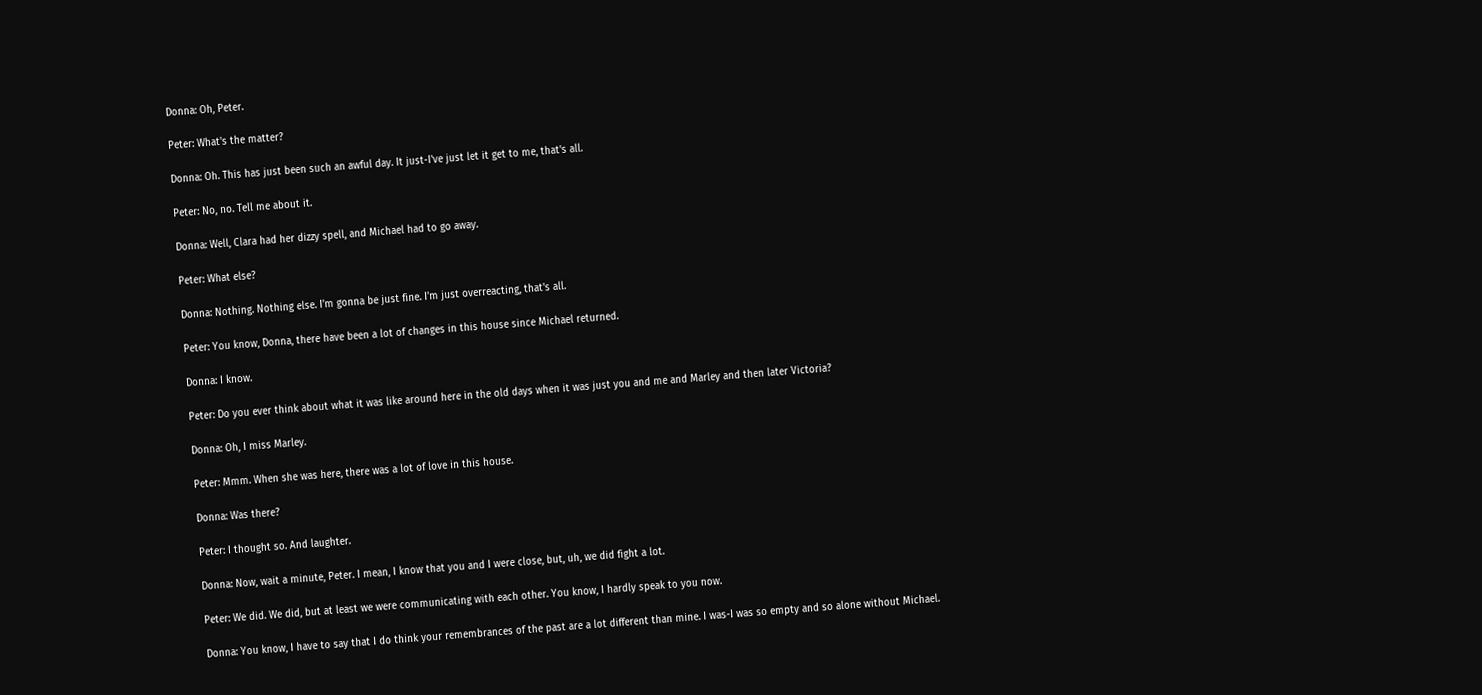Donna: Oh, Peter.

Peter: What's the matter?

Donna: Oh. This has just been such an awful day. It just-I've just let it get to me, that's all.

Peter: No, no. Tell me about it.

Donna: Well, Clara had her dizzy spell, and Michael had to go away.

Peter: What else?

Donna: Nothing. Nothing else. I'm gonna be just fine. I'm just overreacting, that's all.

Peter: You know, Donna, there have been a lot of changes in this house since Michael returned.

Donna: I know.

Peter: Do you ever think about what it was like around here in the old days when it was just you and me and Marley and then later Victoria?

Donna: Oh, I miss Marley.

Peter: Mmm. When she was here, there was a lot of love in this house.

Donna: Was there?

Peter: I thought so. And laughter.

Donna: Now, wait a minute, Peter. I mean, I know that you and I were close, but, uh, we did fight a lot.

Peter: We did. We did, but at least we were communicating with each other. You know, I hardly speak to you now.

Donna: You know, I have to say that I do think your remembrances of the past are a lot different than mine. I was-I was so empty and so alone without Michael.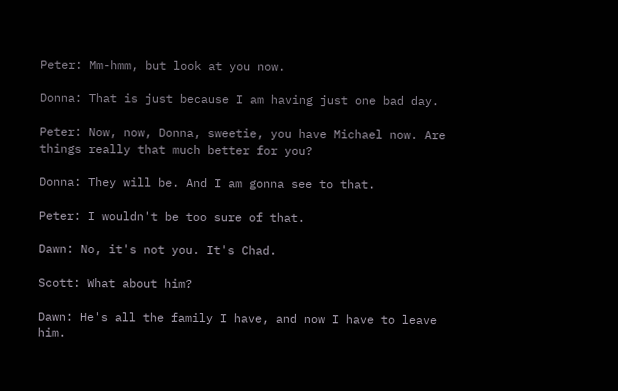Peter: Mm-hmm, but look at you now.

Donna: That is just because I am having just one bad day.

Peter: Now, now, Donna, sweetie, you have Michael now. Are things really that much better for you?

Donna: They will be. And I am gonna see to that.

Peter: I wouldn't be too sure of that.

Dawn: No, it's not you. It's Chad.

Scott: What about him?

Dawn: He's all the family I have, and now I have to leave him.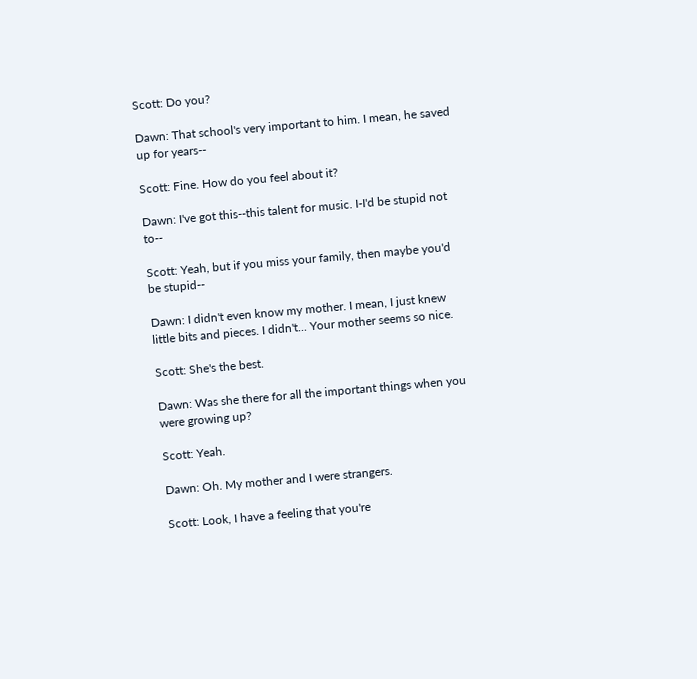Scott: Do you?

Dawn: That school's very important to him. I mean, he saved up for years--

Scott: Fine. How do you feel about it?

Dawn: I've got this--this talent for music. I-I'd be stupid not to--

Scott: Yeah, but if you miss your family, then maybe you'd be stupid--

Dawn: I didn't even know my mother. I mean, I just knew little bits and pieces. I didn't... Your mother seems so nice.

Scott: She's the best.

Dawn: Was she there for all the important things when you were growing up?

Scott: Yeah.

Dawn: Oh. My mother and I were strangers.

Scott: Look, I have a feeling that you're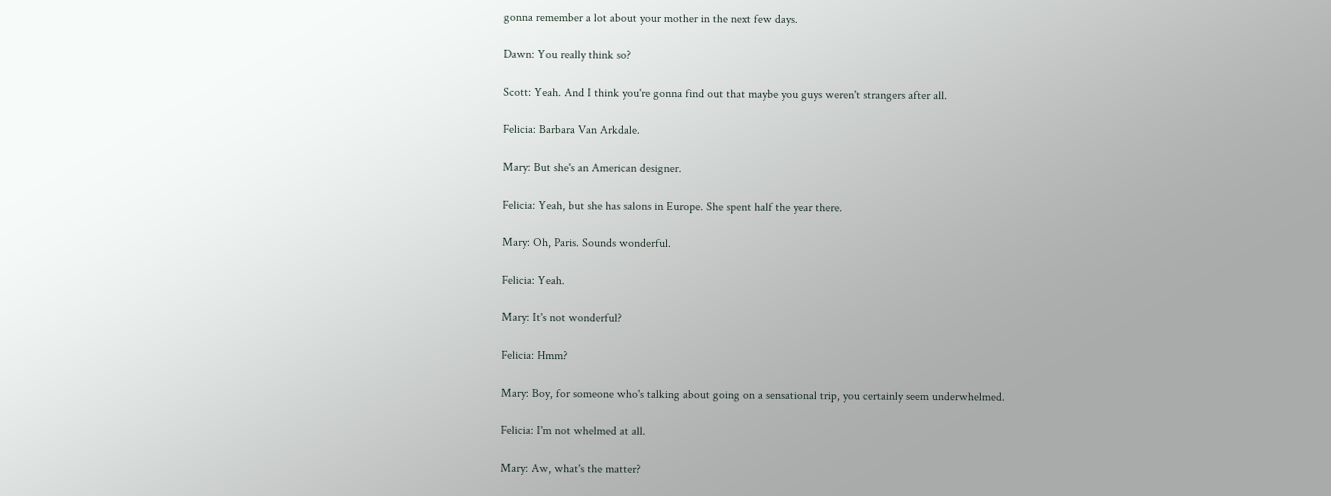gonna remember a lot about your mother in the next few days.

Dawn: You really think so?

Scott: Yeah. And I think you're gonna find out that maybe you guys weren't strangers after all.

Felicia: Barbara Van Arkdale.

Mary: But she's an American designer.

Felicia: Yeah, but she has salons in Europe. She spent half the year there.

Mary: Oh, Paris. Sounds wonderful.

Felicia: Yeah.

Mary: It's not wonderful?

Felicia: Hmm?

Mary: Boy, for someone who's talking about going on a sensational trip, you certainly seem underwhelmed.

Felicia: I'm not whelmed at all.

Mary: Aw, what's the matter?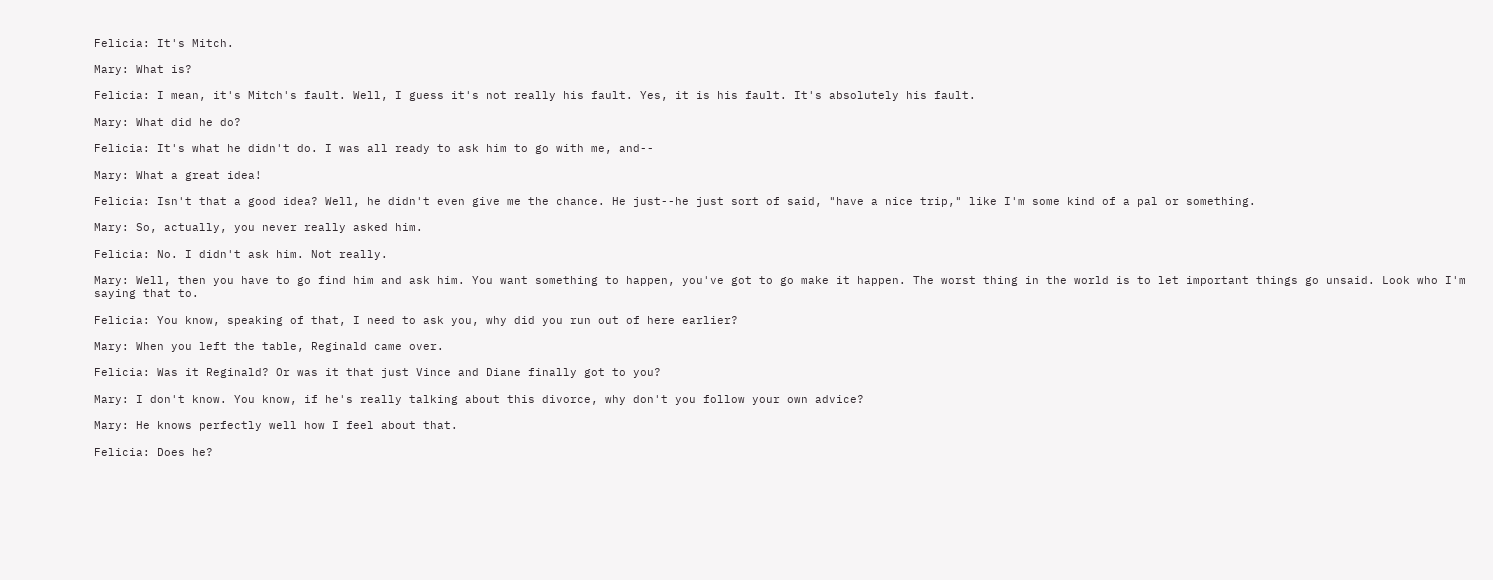Felicia: It's Mitch.

Mary: What is?

Felicia: I mean, it's Mitch's fault. Well, I guess it's not really his fault. Yes, it is his fault. It's absolutely his fault.

Mary: What did he do?

Felicia: It's what he didn't do. I was all ready to ask him to go with me, and--

Mary: What a great idea!

Felicia: Isn't that a good idea? Well, he didn't even give me the chance. He just--he just sort of said, "have a nice trip," like I'm some kind of a pal or something.

Mary: So, actually, you never really asked him.

Felicia: No. I didn't ask him. Not really.

Mary: Well, then you have to go find him and ask him. You want something to happen, you've got to go make it happen. The worst thing in the world is to let important things go unsaid. Look who I'm saying that to.

Felicia: You know, speaking of that, I need to ask you, why did you run out of here earlier?

Mary: When you left the table, Reginald came over.

Felicia: Was it Reginald? Or was it that just Vince and Diane finally got to you?

Mary: I don't know. You know, if he's really talking about this divorce, why don't you follow your own advice?

Mary: He knows perfectly well how I feel about that.

Felicia: Does he?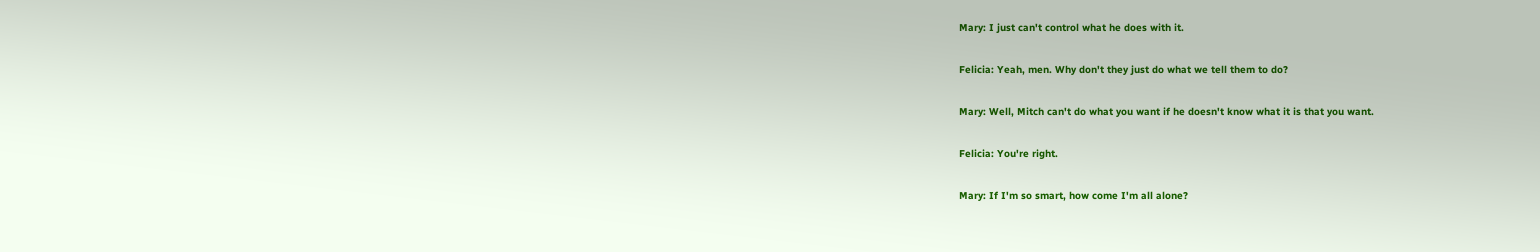Mary: I just can't control what he does with it.

Felicia: Yeah, men. Why don't they just do what we tell them to do?

Mary: Well, Mitch can't do what you want if he doesn't know what it is that you want.

Felicia: You're right.

Mary: If I'm so smart, how come I'm all alone?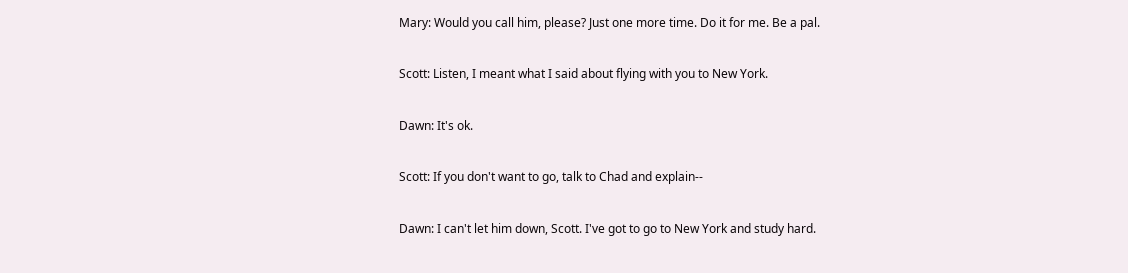Mary: Would you call him, please? Just one more time. Do it for me. Be a pal.

Scott: Listen, I meant what I said about flying with you to New York.

Dawn: It's ok.

Scott: If you don't want to go, talk to Chad and explain--

Dawn: I can't let him down, Scott. I've got to go to New York and study hard.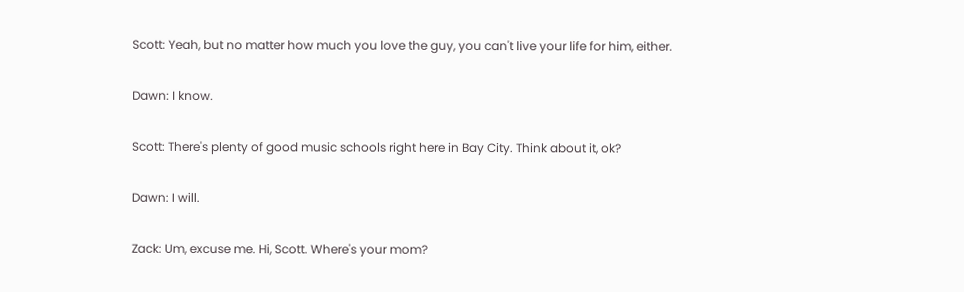Scott: Yeah, but no matter how much you love the guy, you can't live your life for him, either.

Dawn: I know.

Scott: There's plenty of good music schools right here in Bay City. Think about it, ok?

Dawn: I will.

Zack: Um, excuse me. Hi, Scott. Where's your mom?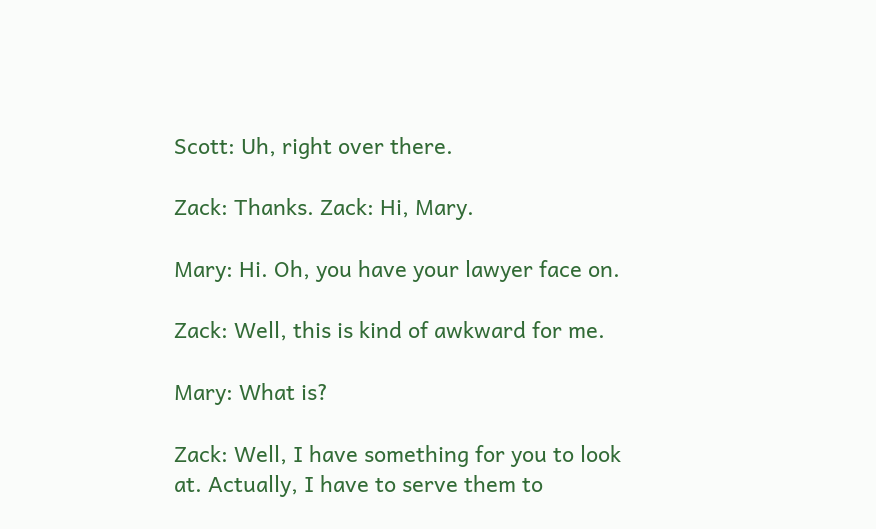Scott: Uh, right over there.

Zack: Thanks. Zack: Hi, Mary.

Mary: Hi. Oh, you have your lawyer face on.

Zack: Well, this is kind of awkward for me.

Mary: What is?

Zack: Well, I have something for you to look at. Actually, I have to serve them to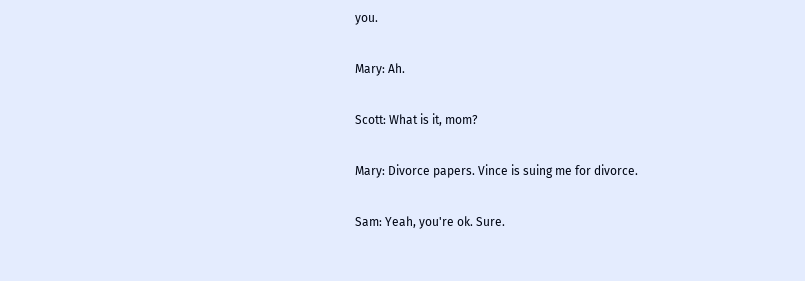you.

Mary: Ah.

Scott: What is it, mom?

Mary: Divorce papers. Vince is suing me for divorce.

Sam: Yeah, you're ok. Sure.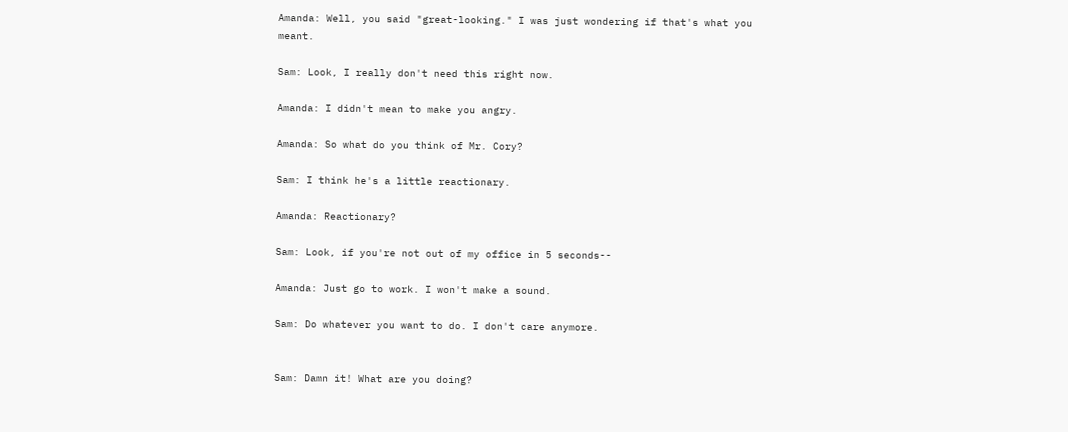Amanda: Well, you said "great-looking." I was just wondering if that's what you meant.

Sam: Look, I really don't need this right now.

Amanda: I didn't mean to make you angry.

Amanda: So what do you think of Mr. Cory?

Sam: I think he's a little reactionary.

Amanda: Reactionary?

Sam: Look, if you're not out of my office in 5 seconds--

Amanda: Just go to work. I won't make a sound.

Sam: Do whatever you want to do. I don't care anymore.


Sam: Damn it! What are you doing?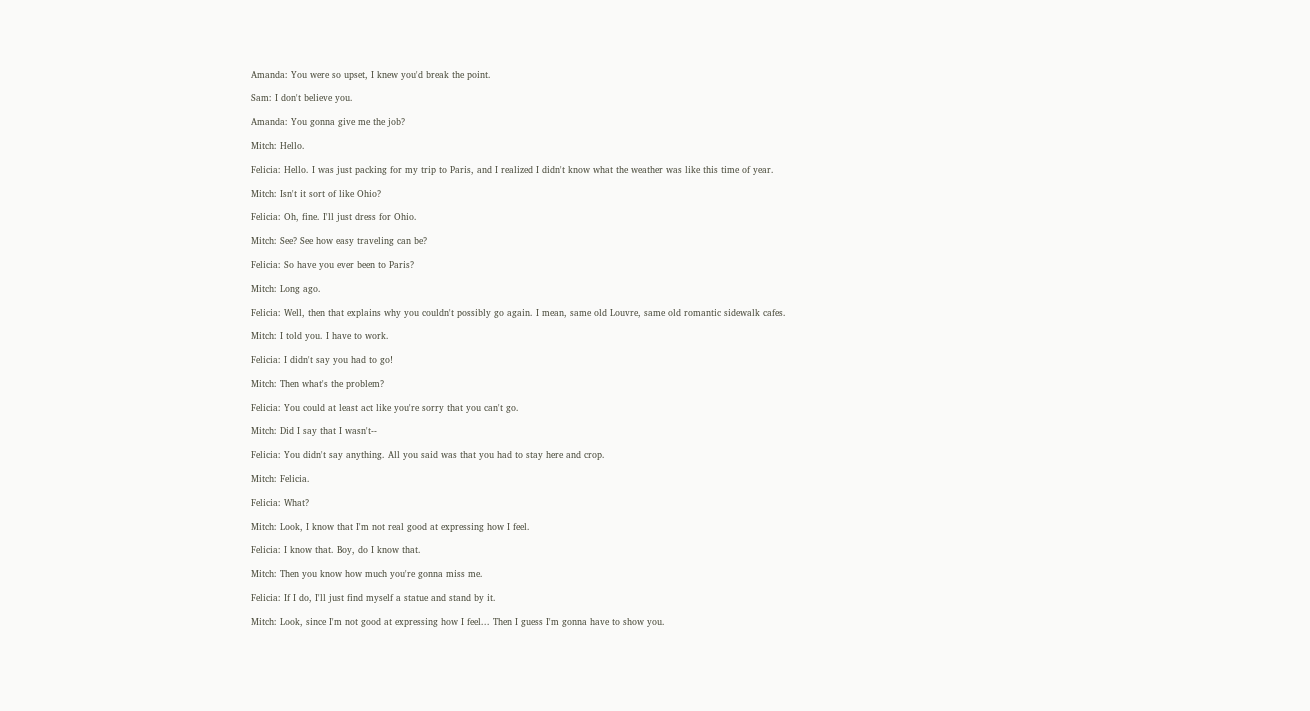Amanda: You were so upset, I knew you'd break the point.

Sam: I don't believe you.

Amanda: You gonna give me the job?

Mitch: Hello.

Felicia: Hello. I was just packing for my trip to Paris, and I realized I didn't know what the weather was like this time of year.

Mitch: Isn't it sort of like Ohio?

Felicia: Oh, fine. I'll just dress for Ohio.

Mitch: See? See how easy traveling can be?

Felicia: So have you ever been to Paris?

Mitch: Long ago.

Felicia: Well, then that explains why you couldn't possibly go again. I mean, same old Louvre, same old romantic sidewalk cafes.

Mitch: I told you. I have to work.

Felicia: I didn't say you had to go!

Mitch: Then what's the problem?

Felicia: You could at least act like you're sorry that you can't go.

Mitch: Did I say that I wasn't--

Felicia: You didn't say anything. All you said was that you had to stay here and crop.

Mitch: Felicia.

Felicia: What?

Mitch: Look, I know that I'm not real good at expressing how I feel.

Felicia: I know that. Boy, do I know that.

Mitch: Then you know how much you're gonna miss me.

Felicia: If I do, I'll just find myself a statue and stand by it.

Mitch: Look, since I'm not good at expressing how I feel... Then I guess I'm gonna have to show you.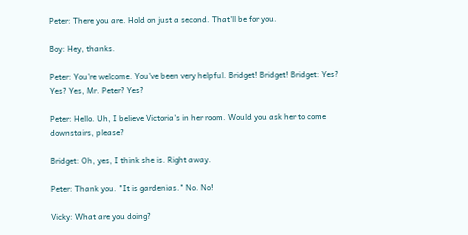Peter: There you are. Hold on just a second. That'll be for you.

Boy: Hey, thanks.

Peter: You're welcome. You've been very helpful. Bridget! Bridget! Bridget: Yes? Yes? Yes, Mr. Peter? Yes?

Peter: Hello. Uh, I believe Victoria's in her room. Would you ask her to come downstairs, please?

Bridget: Oh, yes, I think she is. Right away.

Peter: Thank you. "It is gardenias." No. No!

Vicky: What are you doing?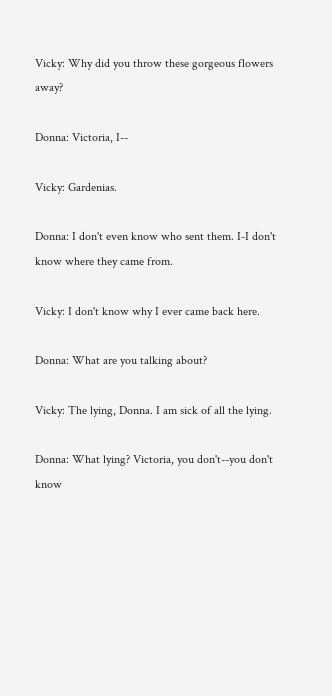Vicky: Why did you throw these gorgeous flowers away?

Donna: Victoria, I--

Vicky: Gardenias.

Donna: I don't even know who sent them. I-I don't know where they came from.

Vicky: I don't know why I ever came back here.

Donna: What are you talking about?

Vicky: The lying, Donna. I am sick of all the lying.

Donna: What lying? Victoria, you don't--you don't know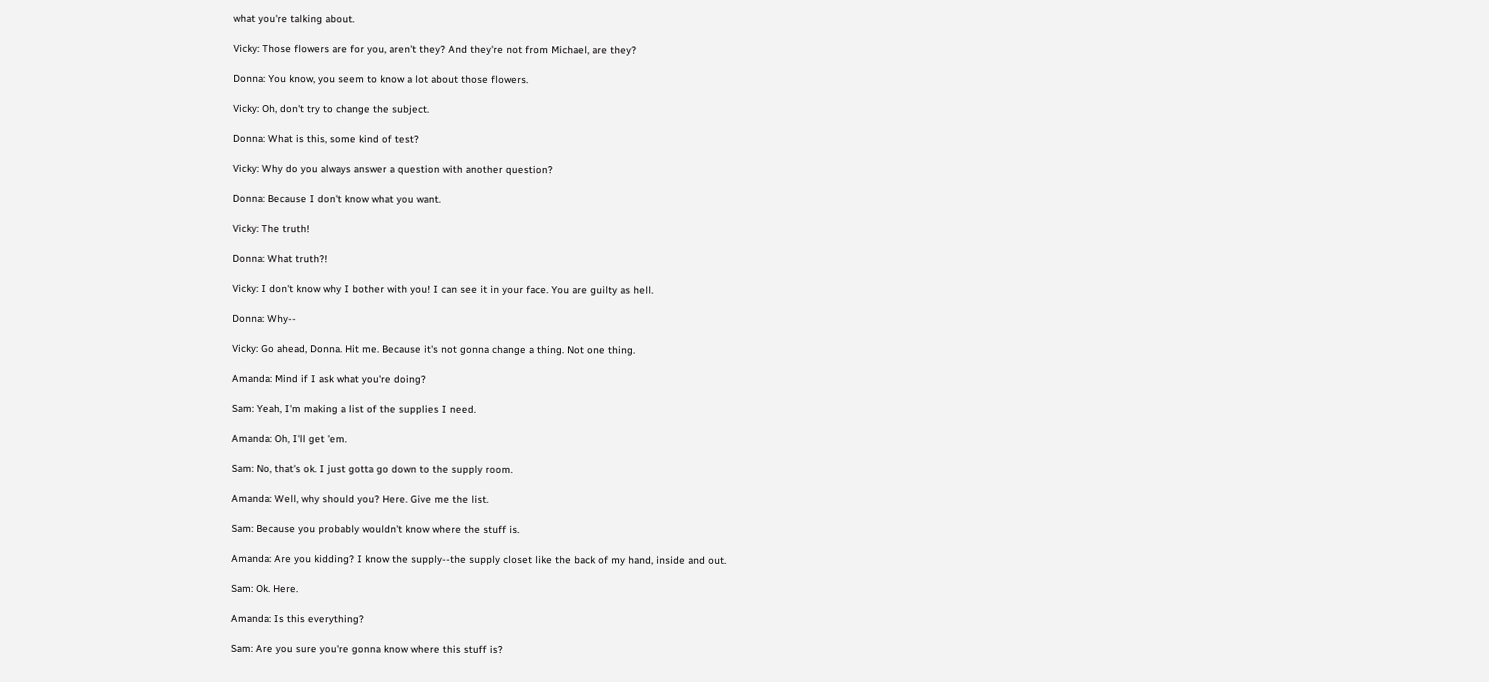what you're talking about.

Vicky: Those flowers are for you, aren't they? And they're not from Michael, are they?

Donna: You know, you seem to know a lot about those flowers.

Vicky: Oh, don't try to change the subject.

Donna: What is this, some kind of test?

Vicky: Why do you always answer a question with another question?

Donna: Because I don't know what you want.

Vicky: The truth!

Donna: What truth?!

Vicky: I don't know why I bother with you! I can see it in your face. You are guilty as hell.

Donna: Why--

Vicky: Go ahead, Donna. Hit me. Because it's not gonna change a thing. Not one thing.

Amanda: Mind if I ask what you're doing?

Sam: Yeah, I'm making a list of the supplies I need.

Amanda: Oh, I'll get 'em.

Sam: No, that's ok. I just gotta go down to the supply room.

Amanda: Well, why should you? Here. Give me the list.

Sam: Because you probably wouldn't know where the stuff is.

Amanda: Are you kidding? I know the supply--the supply closet like the back of my hand, inside and out.

Sam: Ok. Here.

Amanda: Is this everything?

Sam: Are you sure you're gonna know where this stuff is?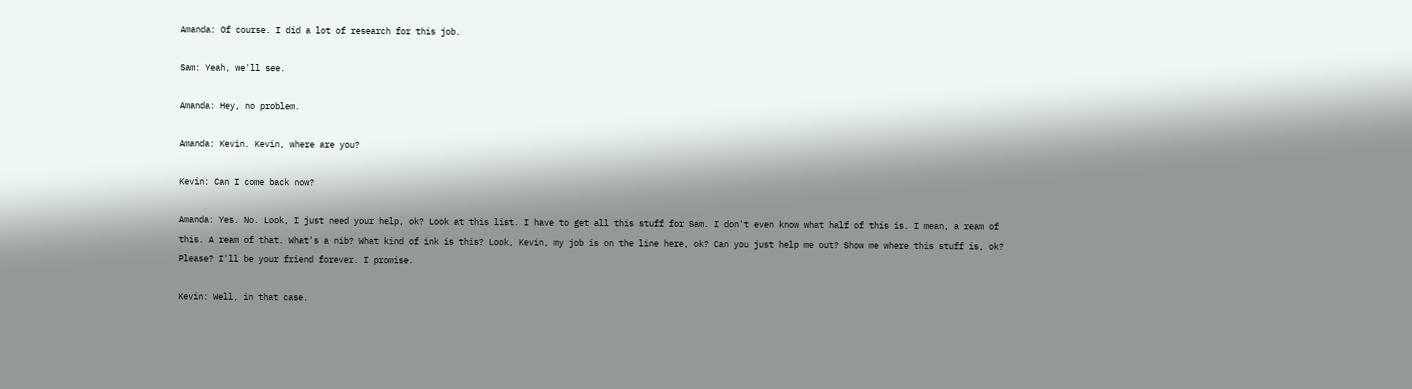Amanda: Of course. I did a lot of research for this job.

Sam: Yeah, we'll see.

Amanda: Hey, no problem.

Amanda: Kevin. Kevin, where are you?

Kevin: Can I come back now?

Amanda: Yes. No. Look, I just need your help, ok? Look at this list. I have to get all this stuff for Sam. I don't even know what half of this is. I mean, a ream of this. A ream of that. What's a nib? What kind of ink is this? Look, Kevin, my job is on the line here, ok? Can you just help me out? Show me where this stuff is, ok? Please? I'll be your friend forever. I promise.

Kevin: Well, in that case.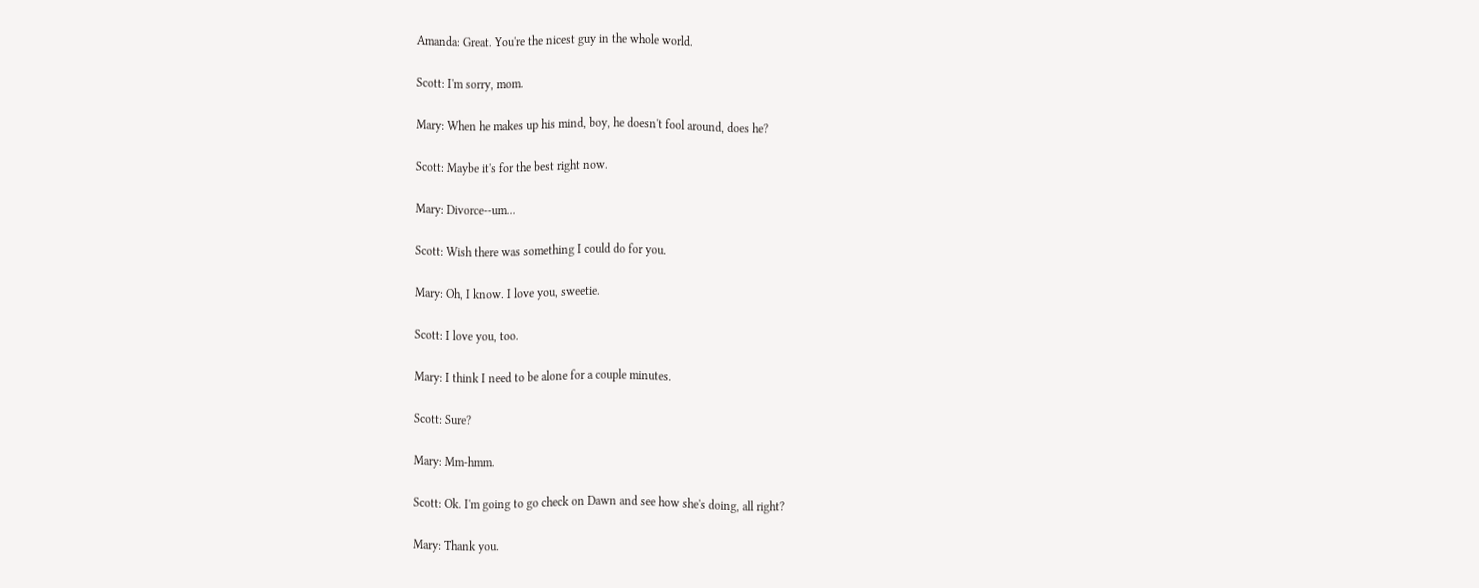Amanda: Great. You're the nicest guy in the whole world.

Scott: I'm sorry, mom.

Mary: When he makes up his mind, boy, he doesn't fool around, does he?

Scott: Maybe it's for the best right now.

Mary: Divorce--um...

Scott: Wish there was something I could do for you.

Mary: Oh, I know. I love you, sweetie.

Scott: I love you, too.

Mary: I think I need to be alone for a couple minutes.

Scott: Sure?

Mary: Mm-hmm.

Scott: Ok. I'm going to go check on Dawn and see how she's doing, all right?

Mary: Thank you.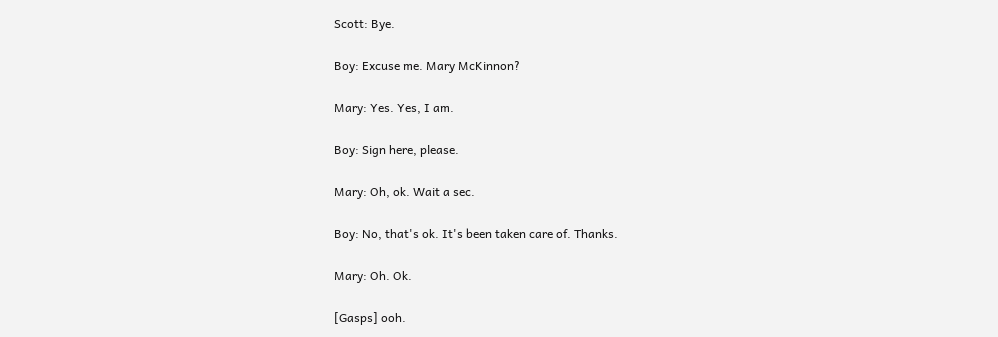Scott: Bye.

Boy: Excuse me. Mary McKinnon?

Mary: Yes. Yes, I am.

Boy: Sign here, please.

Mary: Oh, ok. Wait a sec.

Boy: No, that's ok. It's been taken care of. Thanks.

Mary: Oh. Ok.

[Gasps] ooh.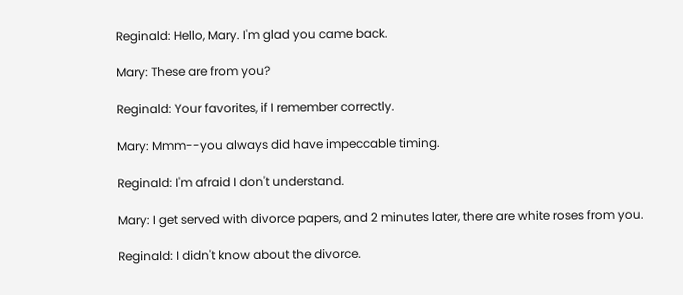Reginald: Hello, Mary. I'm glad you came back.

Mary: These are from you?

Reginald: Your favorites, if I remember correctly.

Mary: Mmm--you always did have impeccable timing.

Reginald: I'm afraid I don't understand.

Mary: I get served with divorce papers, and 2 minutes later, there are white roses from you.

Reginald: I didn't know about the divorce.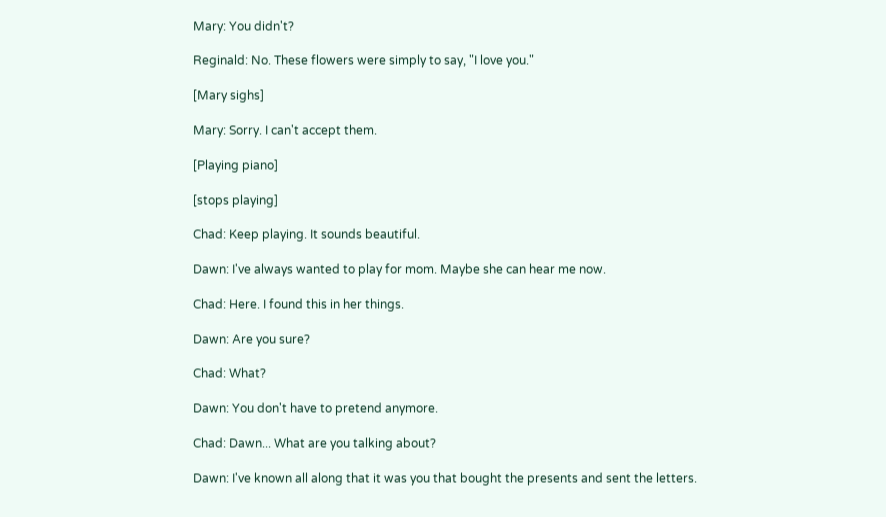Mary: You didn't?

Reginald: No. These flowers were simply to say, "I love you."

[Mary sighs]

Mary: Sorry. I can't accept them.

[Playing piano]

[stops playing]

Chad: Keep playing. It sounds beautiful.

Dawn: I've always wanted to play for mom. Maybe she can hear me now.

Chad: Here. I found this in her things.

Dawn: Are you sure?

Chad: What?

Dawn: You don't have to pretend anymore.

Chad: Dawn... What are you talking about?

Dawn: I've known all along that it was you that bought the presents and sent the letters.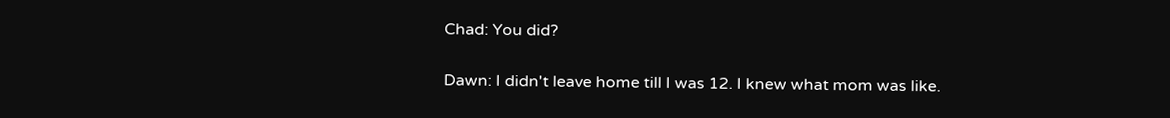Chad: You did?

Dawn: I didn't leave home till I was 12. I knew what mom was like.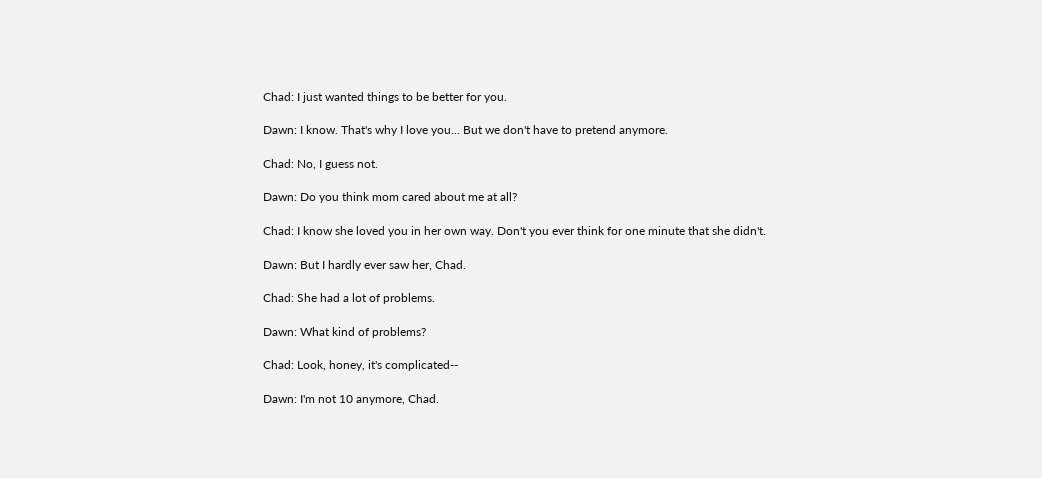Chad: I just wanted things to be better for you.

Dawn: I know. That's why I love you... But we don't have to pretend anymore.

Chad: No, I guess not.

Dawn: Do you think mom cared about me at all?

Chad: I know she loved you in her own way. Don't you ever think for one minute that she didn't.

Dawn: But I hardly ever saw her, Chad.

Chad: She had a lot of problems.

Dawn: What kind of problems?

Chad: Look, honey, it's complicated--

Dawn: I'm not 10 anymore, Chad.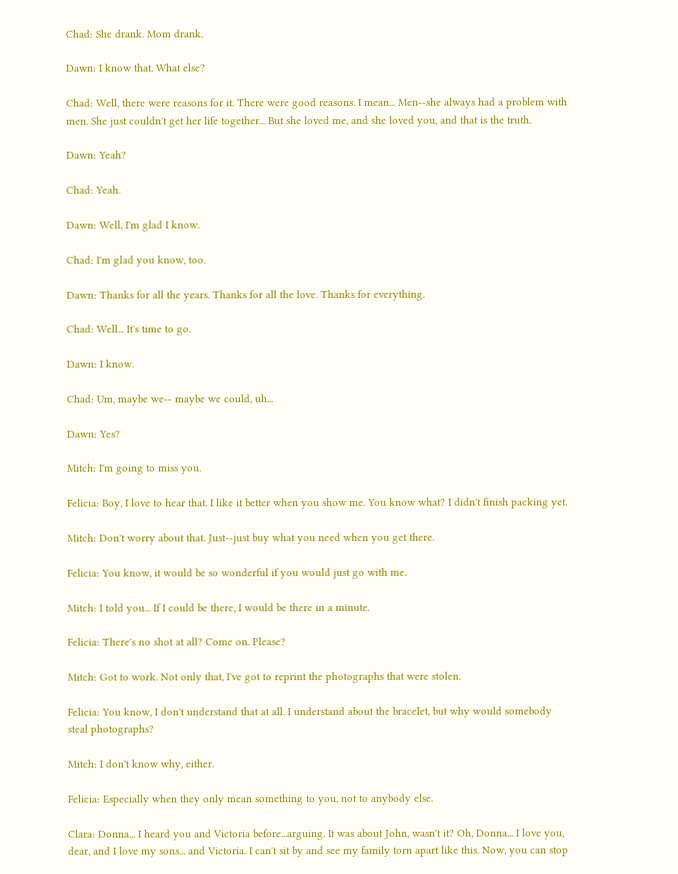Chad: She drank. Mom drank.

Dawn: I know that. What else?

Chad: Well, there were reasons for it. There were good reasons. I mean... Men--she always had a problem with men. She just couldn't get her life together... But she loved me, and she loved you, and that is the truth.

Dawn: Yeah?

Chad: Yeah.

Dawn: Well, I'm glad I know.

Chad: I'm glad you know, too.

Dawn: Thanks for all the years. Thanks for all the love. Thanks for everything.

Chad: Well... It's time to go.

Dawn: I know.

Chad: Um, maybe we-- maybe we could, uh...

Dawn: Yes?

Mitch: I'm going to miss you.

Felicia: Boy, I love to hear that. I like it better when you show me. You know what? I didn't finish packing yet.

Mitch: Don't worry about that. Just--just buy what you need when you get there.

Felicia: You know, it would be so wonderful if you would just go with me.

Mitch: I told you... If I could be there, I would be there in a minute.

Felicia: There's no shot at all? Come on. Please?

Mitch: Got to work. Not only that, I've got to reprint the photographs that were stolen.

Felicia: You know, I don't understand that at all. I understand about the bracelet, but why would somebody steal photographs?

Mitch: I don't know why, either.

Felicia: Especially when they only mean something to you, not to anybody else.

Clara: Donna... I heard you and Victoria before...arguing. It was about John, wasn't it? Oh, Donna... I love you, dear, and I love my sons... and Victoria. I can't sit by and see my family torn apart like this. Now, you can stop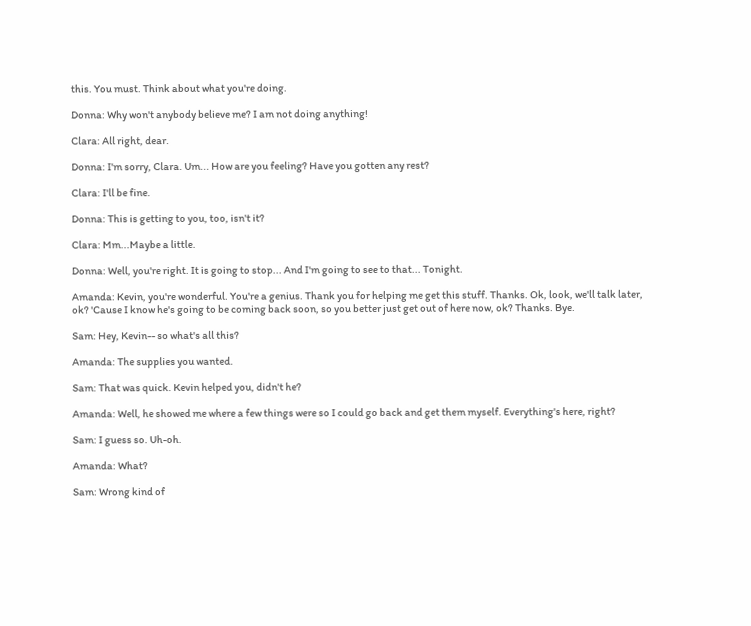this. You must. Think about what you're doing.

Donna: Why won't anybody believe me? I am not doing anything!

Clara: All right, dear.

Donna: I'm sorry, Clara. Um... How are you feeling? Have you gotten any rest?

Clara: I'll be fine.

Donna: This is getting to you, too, isn't it?

Clara: Mm...Maybe a little.

Donna: Well, you're right. It is going to stop... And I'm going to see to that... Tonight.

Amanda: Kevin, you're wonderful. You're a genius. Thank you for helping me get this stuff. Thanks. Ok, look, we'll talk later, ok? 'Cause I know he's going to be coming back soon, so you better just get out of here now, ok? Thanks. Bye.

Sam: Hey, Kevin-- so what's all this?

Amanda: The supplies you wanted.

Sam: That was quick. Kevin helped you, didn't he?

Amanda: Well, he showed me where a few things were so I could go back and get them myself. Everything's here, right?

Sam: I guess so. Uh-oh.

Amanda: What?

Sam: Wrong kind of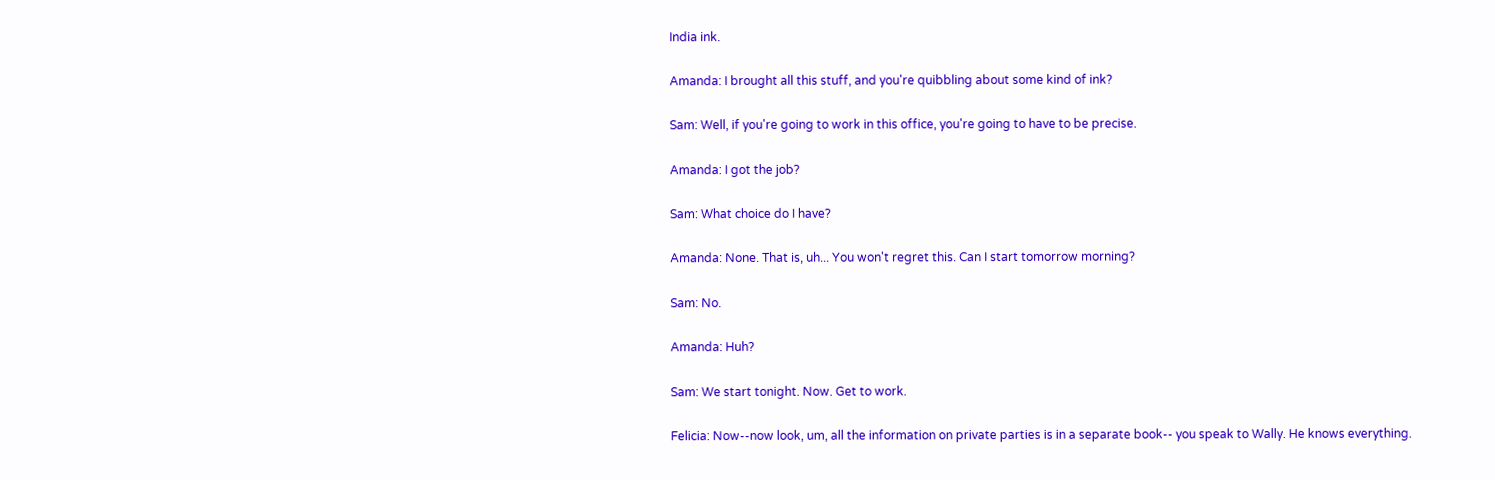India ink.

Amanda: I brought all this stuff, and you're quibbling about some kind of ink?

Sam: Well, if you're going to work in this office, you're going to have to be precise.

Amanda: I got the job?

Sam: What choice do I have?

Amanda: None. That is, uh... You won't regret this. Can I start tomorrow morning?

Sam: No.

Amanda: Huh?

Sam: We start tonight. Now. Get to work.

Felicia: Now--now look, um, all the information on private parties is in a separate book-- you speak to Wally. He knows everything.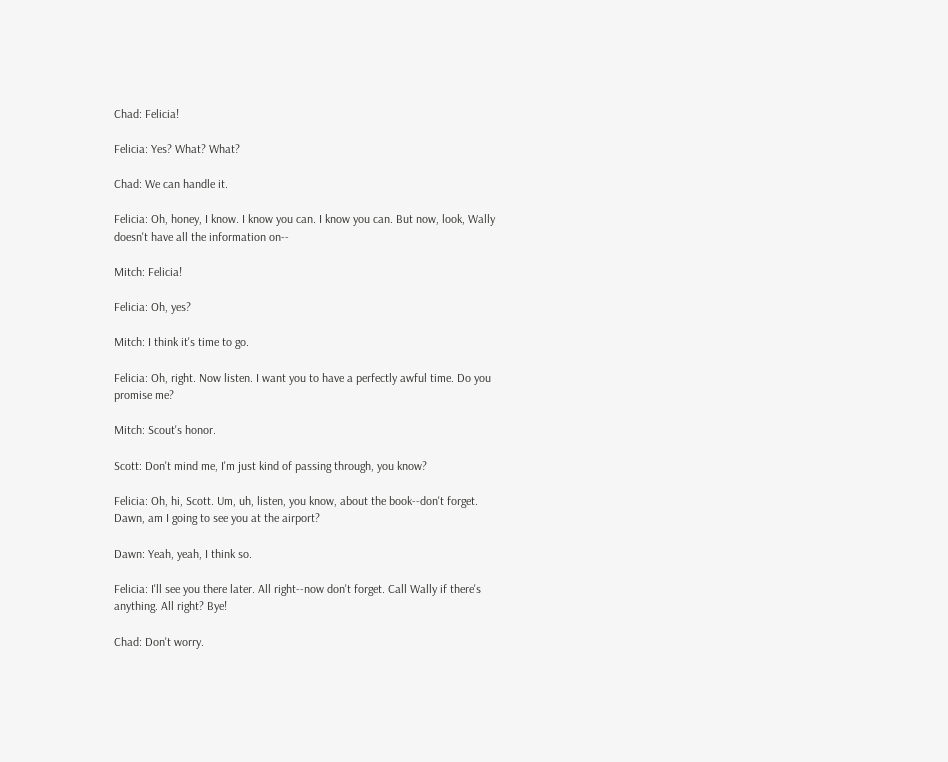Chad: Felicia!

Felicia: Yes? What? What?

Chad: We can handle it.

Felicia: Oh, honey, I know. I know you can. I know you can. But now, look, Wally doesn't have all the information on--

Mitch: Felicia!

Felicia: Oh, yes?

Mitch: I think it's time to go.

Felicia: Oh, right. Now listen. I want you to have a perfectly awful time. Do you promise me?

Mitch: Scout's honor.

Scott: Don't mind me, I'm just kind of passing through, you know?

Felicia: Oh, hi, Scott. Um, uh, listen, you know, about the book--don't forget. Dawn, am I going to see you at the airport?

Dawn: Yeah, yeah, I think so.

Felicia: I'll see you there later. All right--now don't forget. Call Wally if there's anything. All right? Bye!

Chad: Don't worry.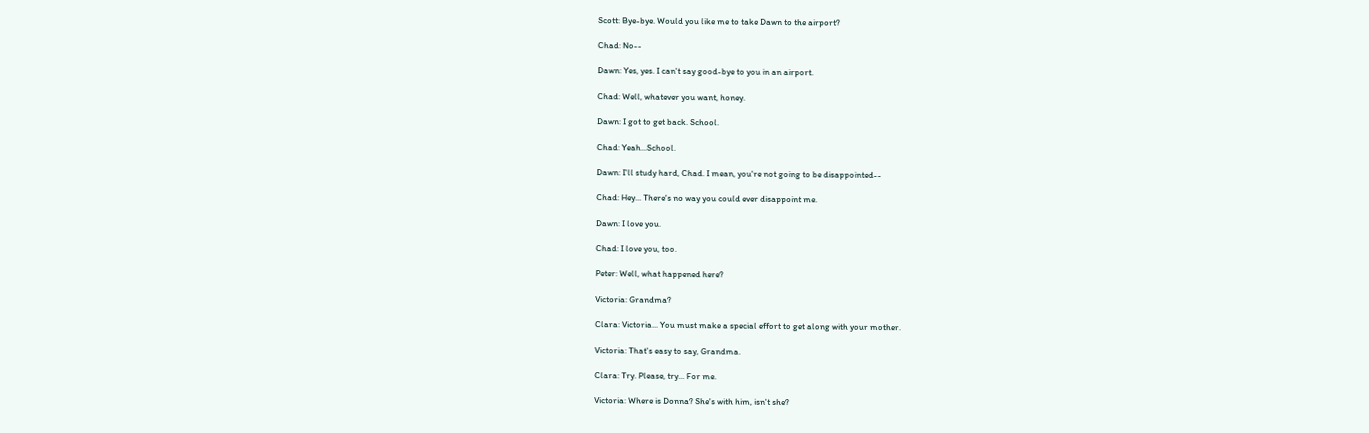Scott: Bye-bye. Would you like me to take Dawn to the airport?

Chad: No--

Dawn: Yes, yes. I can't say good-bye to you in an airport.

Chad: Well, whatever you want, honey.

Dawn: I got to get back. School.

Chad: Yeah...School.

Dawn: I'll study hard, Chad. I mean, you're not going to be disappointed--

Chad: Hey... There's no way you could ever disappoint me.

Dawn: I love you.

Chad: I love you, too.

Peter: Well, what happened here?

Victoria: Grandma?

Clara: Victoria... You must make a special effort to get along with your mother.

Victoria: That's easy to say, Grandma.

Clara: Try. Please, try... For me.

Victoria: Where is Donna? She's with him, isn't she?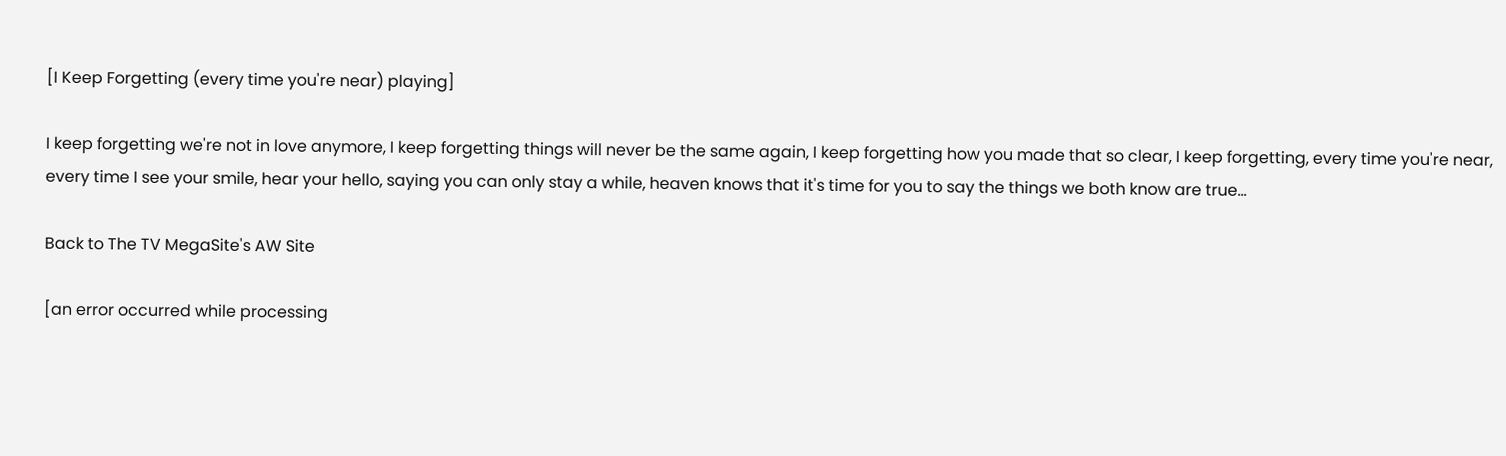[I Keep Forgetting (every time you're near) playing]

I keep forgetting we're not in love anymore, I keep forgetting things will never be the same again, I keep forgetting how you made that so clear, I keep forgetting, every time you're near, every time I see your smile, hear your hello, saying you can only stay a while, heaven knows that it's time for you to say the things we both know are true...

Back to The TV MegaSite's AW Site

[an error occurred while processing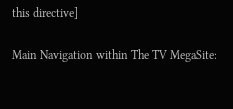this directive]

Main Navigation within The TV MegaSite: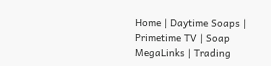Home | Daytime Soaps | Primetime TV | Soap MegaLinks | Trading